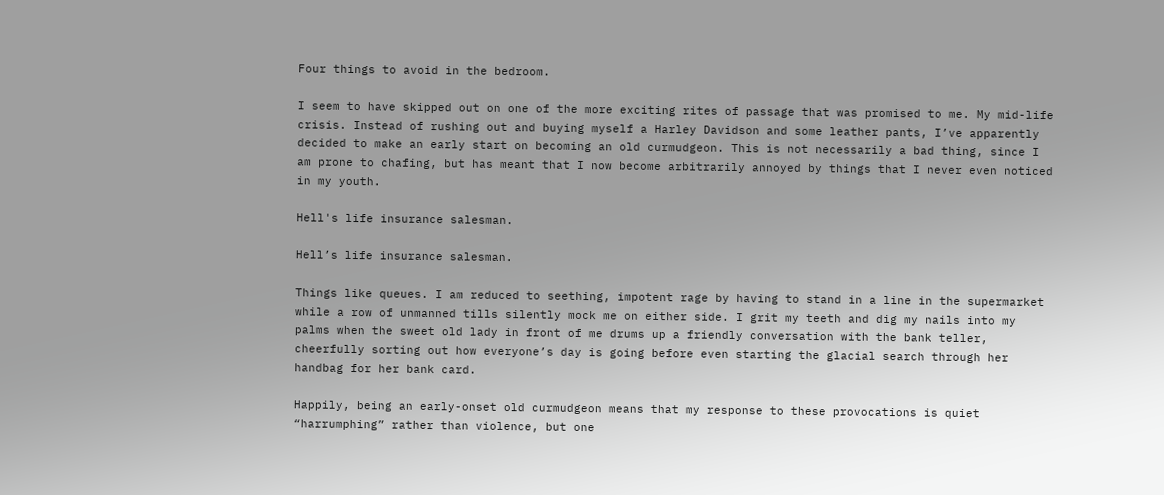Four things to avoid in the bedroom.

I seem to have skipped out on one of the more exciting rites of passage that was promised to me. My mid-life crisis. Instead of rushing out and buying myself a Harley Davidson and some leather pants, I’ve apparently decided to make an early start on becoming an old curmudgeon. This is not necessarily a bad thing, since I am prone to chafing, but has meant that I now become arbitrarily annoyed by things that I never even noticed in my youth.

Hell's life insurance salesman.

Hell’s life insurance salesman.

Things like queues. I am reduced to seething, impotent rage by having to stand in a line in the supermarket while a row of unmanned tills silently mock me on either side. I grit my teeth and dig my nails into my palms when the sweet old lady in front of me drums up a friendly conversation with the bank teller, cheerfully sorting out how everyone’s day is going before even starting the glacial search through her handbag for her bank card.

Happily, being an early-onset old curmudgeon means that my response to these provocations is quiet “harrumphing” rather than violence, but one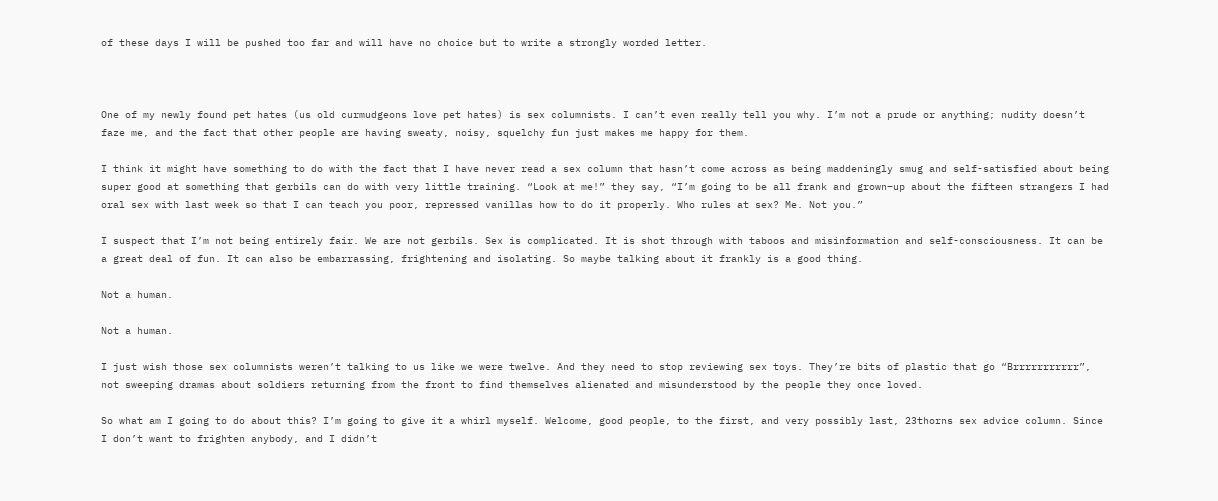of these days I will be pushed too far and will have no choice but to write a strongly worded letter.



One of my newly found pet hates (us old curmudgeons love pet hates) is sex columnists. I can’t even really tell you why. I’m not a prude or anything; nudity doesn’t faze me, and the fact that other people are having sweaty, noisy, squelchy fun just makes me happy for them.

I think it might have something to do with the fact that I have never read a sex column that hasn’t come across as being maddeningly smug and self-satisfied about being super good at something that gerbils can do with very little training. “Look at me!” they say, “I’m going to be all frank and grown–up about the fifteen strangers I had oral sex with last week so that I can teach you poor, repressed vanillas how to do it properly. Who rules at sex? Me. Not you.”

I suspect that I’m not being entirely fair. We are not gerbils. Sex is complicated. It is shot through with taboos and misinformation and self-consciousness. It can be a great deal of fun. It can also be embarrassing, frightening and isolating. So maybe talking about it frankly is a good thing.

Not a human.

Not a human.

I just wish those sex columnists weren’t talking to us like we were twelve. And they need to stop reviewing sex toys. They’re bits of plastic that go “Brrrrrrrrrrr”, not sweeping dramas about soldiers returning from the front to find themselves alienated and misunderstood by the people they once loved.

So what am I going to do about this? I’m going to give it a whirl myself. Welcome, good people, to the first, and very possibly last, 23thorns sex advice column. Since I don’t want to frighten anybody, and I didn’t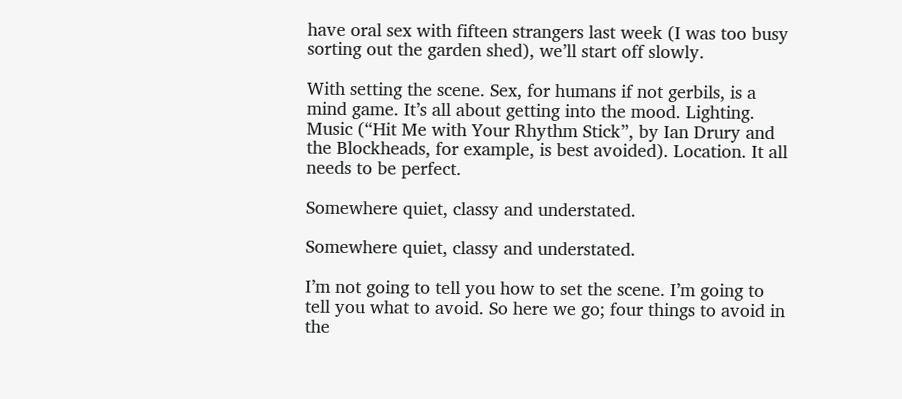have oral sex with fifteen strangers last week (I was too busy sorting out the garden shed), we’ll start off slowly.

With setting the scene. Sex, for humans if not gerbils, is a mind game. It’s all about getting into the mood. Lighting. Music (“Hit Me with Your Rhythm Stick”, by Ian Drury and the Blockheads, for example, is best avoided). Location. It all needs to be perfect.

Somewhere quiet, classy and understated.

Somewhere quiet, classy and understated.

I’m not going to tell you how to set the scene. I’m going to tell you what to avoid. So here we go; four things to avoid in the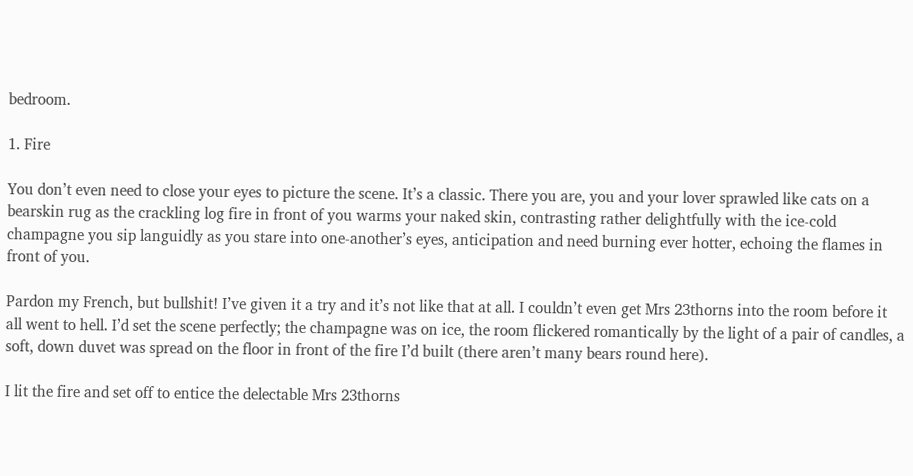bedroom.

1. Fire

You don’t even need to close your eyes to picture the scene. It’s a classic. There you are, you and your lover sprawled like cats on a bearskin rug as the crackling log fire in front of you warms your naked skin, contrasting rather delightfully with the ice-cold champagne you sip languidly as you stare into one-another’s eyes, anticipation and need burning ever hotter, echoing the flames in front of you.

Pardon my French, but bullshit! I’ve given it a try and it’s not like that at all. I couldn’t even get Mrs 23thorns into the room before it all went to hell. I’d set the scene perfectly; the champagne was on ice, the room flickered romantically by the light of a pair of candles, a soft, down duvet was spread on the floor in front of the fire I’d built (there aren’t many bears round here).

I lit the fire and set off to entice the delectable Mrs 23thorns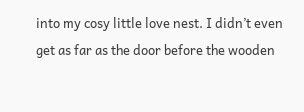into my cosy little love nest. I didn’t even get as far as the door before the wooden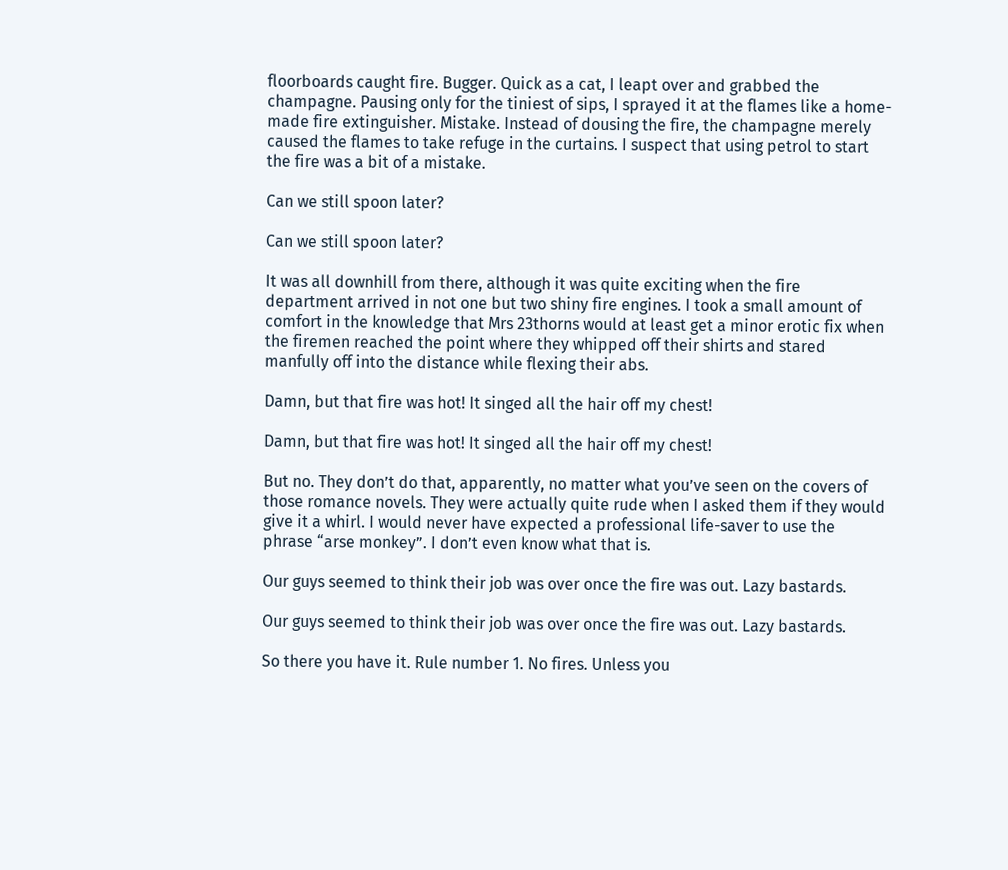floorboards caught fire. Bugger. Quick as a cat, I leapt over and grabbed the champagne. Pausing only for the tiniest of sips, I sprayed it at the flames like a home-made fire extinguisher. Mistake. Instead of dousing the fire, the champagne merely caused the flames to take refuge in the curtains. I suspect that using petrol to start the fire was a bit of a mistake.

Can we still spoon later?

Can we still spoon later?

It was all downhill from there, although it was quite exciting when the fire department arrived in not one but two shiny fire engines. I took a small amount of comfort in the knowledge that Mrs 23thorns would at least get a minor erotic fix when the firemen reached the point where they whipped off their shirts and stared manfully off into the distance while flexing their abs.

Damn, but that fire was hot! It singed all the hair off my chest!

Damn, but that fire was hot! It singed all the hair off my chest!

But no. They don’t do that, apparently, no matter what you’ve seen on the covers of those romance novels. They were actually quite rude when I asked them if they would give it a whirl. I would never have expected a professional life-saver to use the phrase “arse monkey”. I don’t even know what that is.

Our guys seemed to think their job was over once the fire was out. Lazy bastards.

Our guys seemed to think their job was over once the fire was out. Lazy bastards.

So there you have it. Rule number 1. No fires. Unless you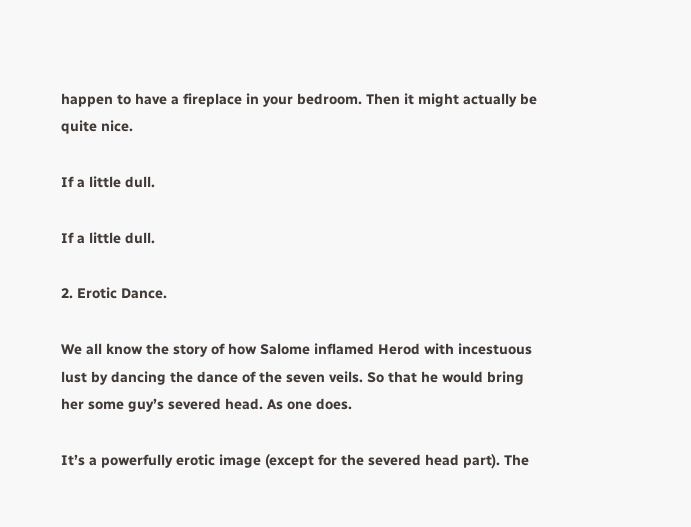happen to have a fireplace in your bedroom. Then it might actually be quite nice.

If a little dull.

If a little dull.

2. Erotic Dance.

We all know the story of how Salome inflamed Herod with incestuous lust by dancing the dance of the seven veils. So that he would bring her some guy’s severed head. As one does.

It’s a powerfully erotic image (except for the severed head part). The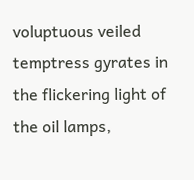voluptuous veiled temptress gyrates in the flickering light of the oil lamps,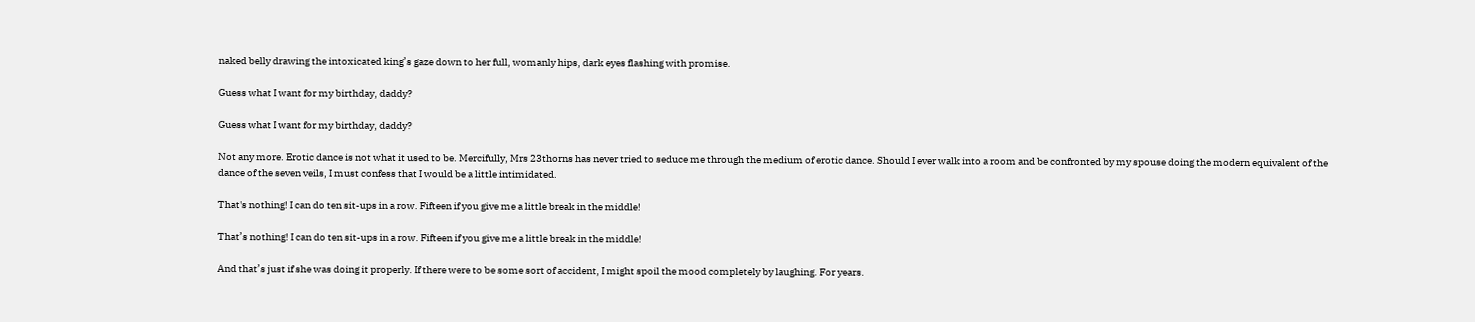naked belly drawing the intoxicated king’s gaze down to her full, womanly hips, dark eyes flashing with promise.

Guess what I want for my birthday, daddy?

Guess what I want for my birthday, daddy?

Not any more. Erotic dance is not what it used to be. Mercifully, Mrs 23thorns has never tried to seduce me through the medium of erotic dance. Should I ever walk into a room and be confronted by my spouse doing the modern equivalent of the dance of the seven veils, I must confess that I would be a little intimidated.

That's nothing! I can do ten sit-ups in a row. Fifteen if you give me a little break in the middle!

That’s nothing! I can do ten sit-ups in a row. Fifteen if you give me a little break in the middle!

And that’s just if she was doing it properly. If there were to be some sort of accident, I might spoil the mood completely by laughing. For years.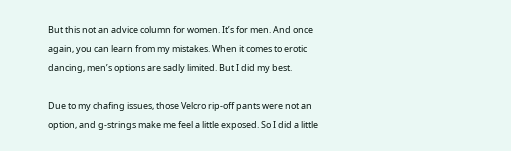But this not an advice column for women. It’s for men. And once again, you can learn from my mistakes. When it comes to erotic dancing, men’s options are sadly limited. But I did my best.

Due to my chafing issues, those Velcro rip-off pants were not an option, and g-strings make me feel a little exposed. So I did a little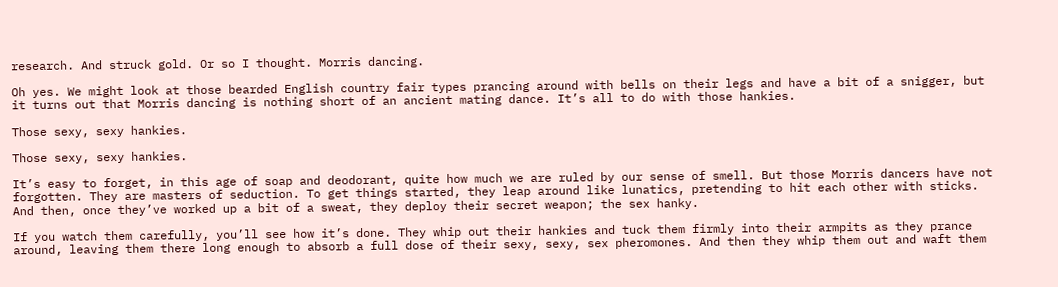research. And struck gold. Or so I thought. Morris dancing.

Oh yes. We might look at those bearded English country fair types prancing around with bells on their legs and have a bit of a snigger, but it turns out that Morris dancing is nothing short of an ancient mating dance. It’s all to do with those hankies.

Those sexy, sexy hankies.

Those sexy, sexy hankies.

It’s easy to forget, in this age of soap and deodorant, quite how much we are ruled by our sense of smell. But those Morris dancers have not forgotten. They are masters of seduction. To get things started, they leap around like lunatics, pretending to hit each other with sticks. And then, once they’ve worked up a bit of a sweat, they deploy their secret weapon; the sex hanky.

If you watch them carefully, you’ll see how it’s done. They whip out their hankies and tuck them firmly into their armpits as they prance around, leaving them there long enough to absorb a full dose of their sexy, sexy, sex pheromones. And then they whip them out and waft them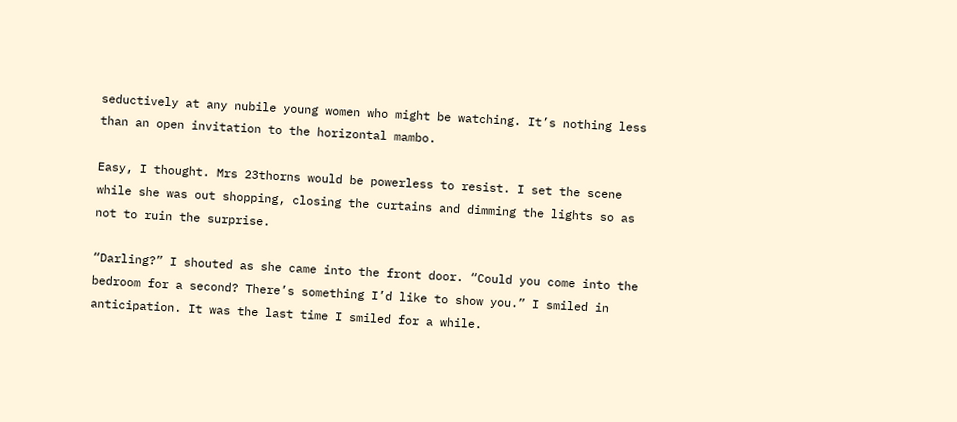seductively at any nubile young women who might be watching. It’s nothing less than an open invitation to the horizontal mambo.

Easy, I thought. Mrs 23thorns would be powerless to resist. I set the scene while she was out shopping, closing the curtains and dimming the lights so as not to ruin the surprise.

“Darling?” I shouted as she came into the front door. “Could you come into the bedroom for a second? There’s something I’d like to show you.” I smiled in anticipation. It was the last time I smiled for a while.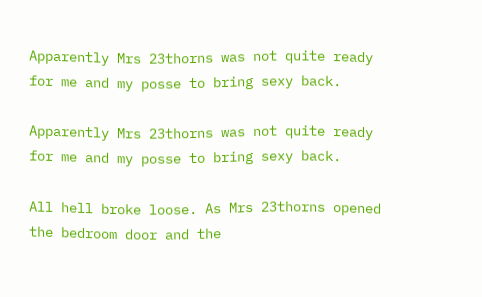Apparently Mrs 23thorns was not quite ready for me and my posse to bring sexy back.

Apparently Mrs 23thorns was not quite ready for me and my posse to bring sexy back.

All hell broke loose. As Mrs 23thorns opened the bedroom door and the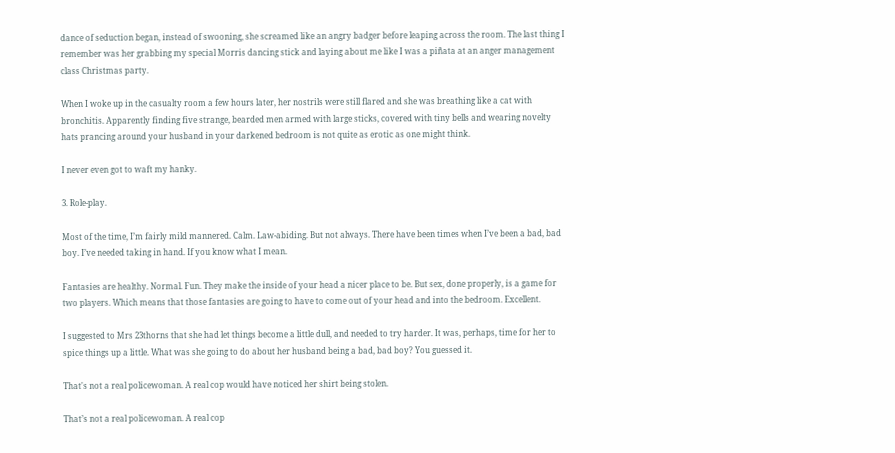dance of seduction began, instead of swooning, she screamed like an angry badger before leaping across the room. The last thing I remember was her grabbing my special Morris dancing stick and laying about me like I was a piñata at an anger management class Christmas party.

When I woke up in the casualty room a few hours later, her nostrils were still flared and she was breathing like a cat with bronchitis. Apparently finding five strange, bearded men armed with large sticks, covered with tiny bells and wearing novelty hats prancing around your husband in your darkened bedroom is not quite as erotic as one might think.

I never even got to waft my hanky.

3. Role-play.

Most of the time, I’m fairly mild mannered. Calm. Law-abiding. But not always. There have been times when I’ve been a bad, bad boy. I’ve needed taking in hand. If you know what I mean.

Fantasies are healthy. Normal. Fun. They make the inside of your head a nicer place to be. But sex, done properly, is a game for two players. Which means that those fantasies are going to have to come out of your head and into the bedroom. Excellent.

I suggested to Mrs 23thorns that she had let things become a little dull, and needed to try harder. It was, perhaps, time for her to spice things up a little. What was she going to do about her husband being a bad, bad boy? You guessed it.

That's not a real policewoman. A real cop would have noticed her shirt being stolen.

That’s not a real policewoman. A real cop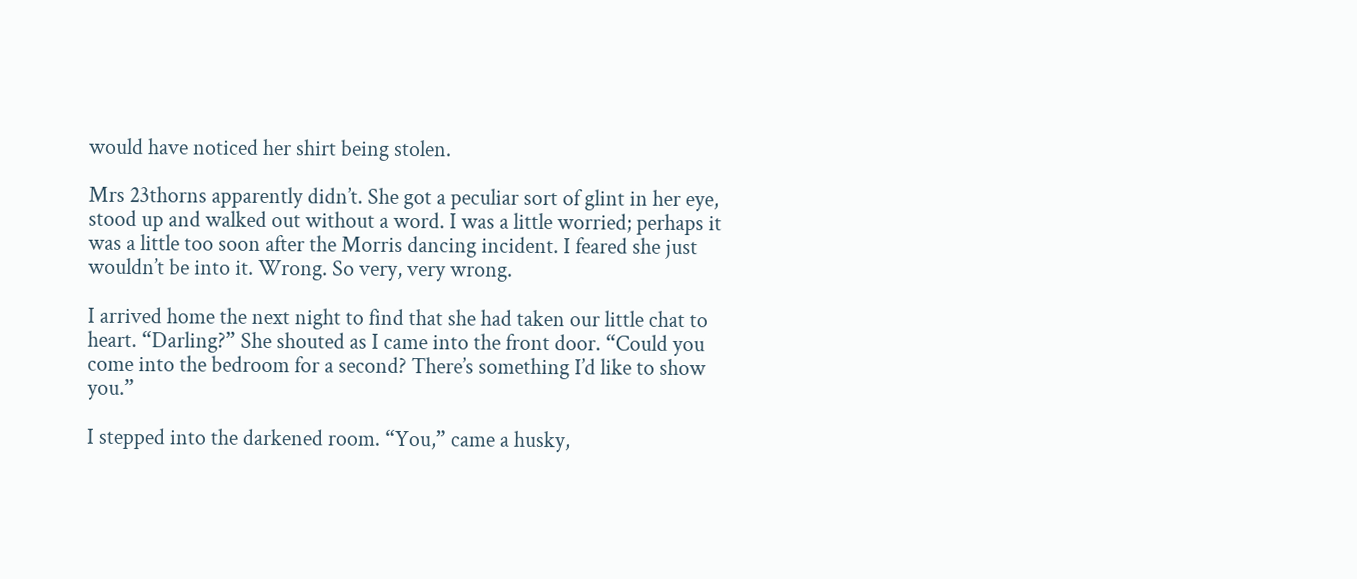would have noticed her shirt being stolen.

Mrs 23thorns apparently didn’t. She got a peculiar sort of glint in her eye, stood up and walked out without a word. I was a little worried; perhaps it was a little too soon after the Morris dancing incident. I feared she just wouldn’t be into it. Wrong. So very, very wrong.

I arrived home the next night to find that she had taken our little chat to heart. “Darling?” She shouted as I came into the front door. “Could you come into the bedroom for a second? There’s something I’d like to show you.”

I stepped into the darkened room. “You,” came a husky,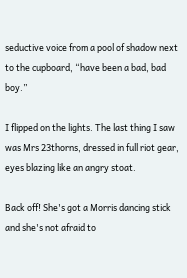seductive voice from a pool of shadow next to the cupboard, “have been a bad, bad boy.”

I flipped on the lights. The last thing I saw was Mrs 23thorns, dressed in full riot gear, eyes blazing like an angry stoat.

Back off! She's got a Morris dancing stick and she's not afraid to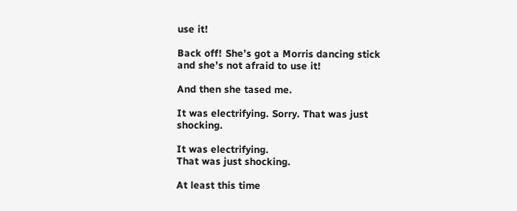use it!

Back off! She’s got a Morris dancing stick and she’s not afraid to use it!

And then she tased me.

It was electrifying. Sorry. That was just shocking.

It was electrifying.
That was just shocking.

At least this time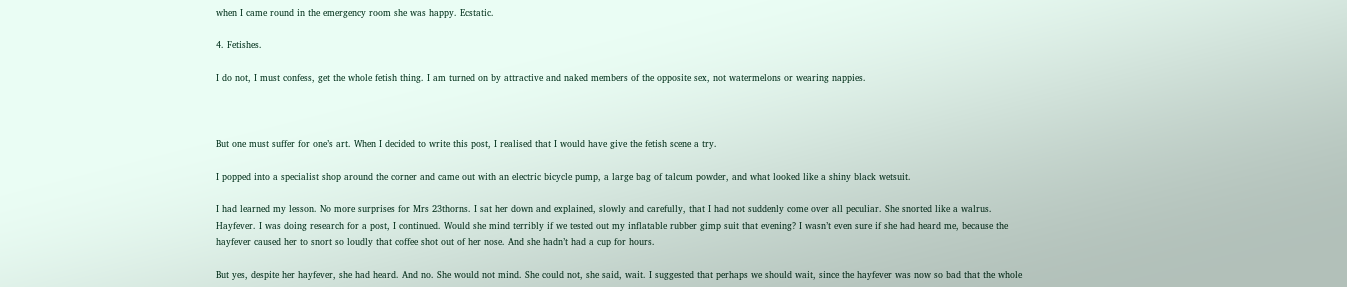when I came round in the emergency room she was happy. Ecstatic.

4. Fetishes.

I do not, I must confess, get the whole fetish thing. I am turned on by attractive and naked members of the opposite sex, not watermelons or wearing nappies.



But one must suffer for one’s art. When I decided to write this post, I realised that I would have give the fetish scene a try.

I popped into a specialist shop around the corner and came out with an electric bicycle pump, a large bag of talcum powder, and what looked like a shiny black wetsuit.

I had learned my lesson. No more surprises for Mrs 23thorns. I sat her down and explained, slowly and carefully, that I had not suddenly come over all peculiar. She snorted like a walrus. Hayfever. I was doing research for a post, I continued. Would she mind terribly if we tested out my inflatable rubber gimp suit that evening? I wasn’t even sure if she had heard me, because the hayfever caused her to snort so loudly that coffee shot out of her nose. And she hadn’t had a cup for hours.

But yes, despite her hayfever, she had heard. And no. She would not mind. She could not, she said, wait. I suggested that perhaps we should wait, since the hayfever was now so bad that the whole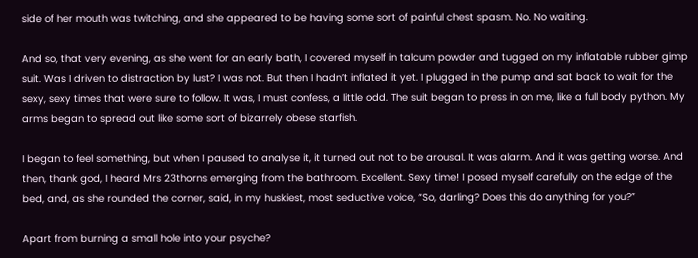side of her mouth was twitching, and she appeared to be having some sort of painful chest spasm. No. No waiting.

And so, that very evening, as she went for an early bath, I covered myself in talcum powder and tugged on my inflatable rubber gimp suit. Was I driven to distraction by lust? I was not. But then I hadn’t inflated it yet. I plugged in the pump and sat back to wait for the sexy, sexy times that were sure to follow. It was, I must confess, a little odd. The suit began to press in on me, like a full body python. My arms began to spread out like some sort of bizarrely obese starfish.

I began to feel something, but when I paused to analyse it, it turned out not to be arousal. It was alarm. And it was getting worse. And then, thank god, I heard Mrs 23thorns emerging from the bathroom. Excellent. Sexy time! I posed myself carefully on the edge of the bed, and, as she rounded the corner, said, in my huskiest, most seductive voice, “So, darling? Does this do anything for you?”

Apart from burning a small hole into your psyche?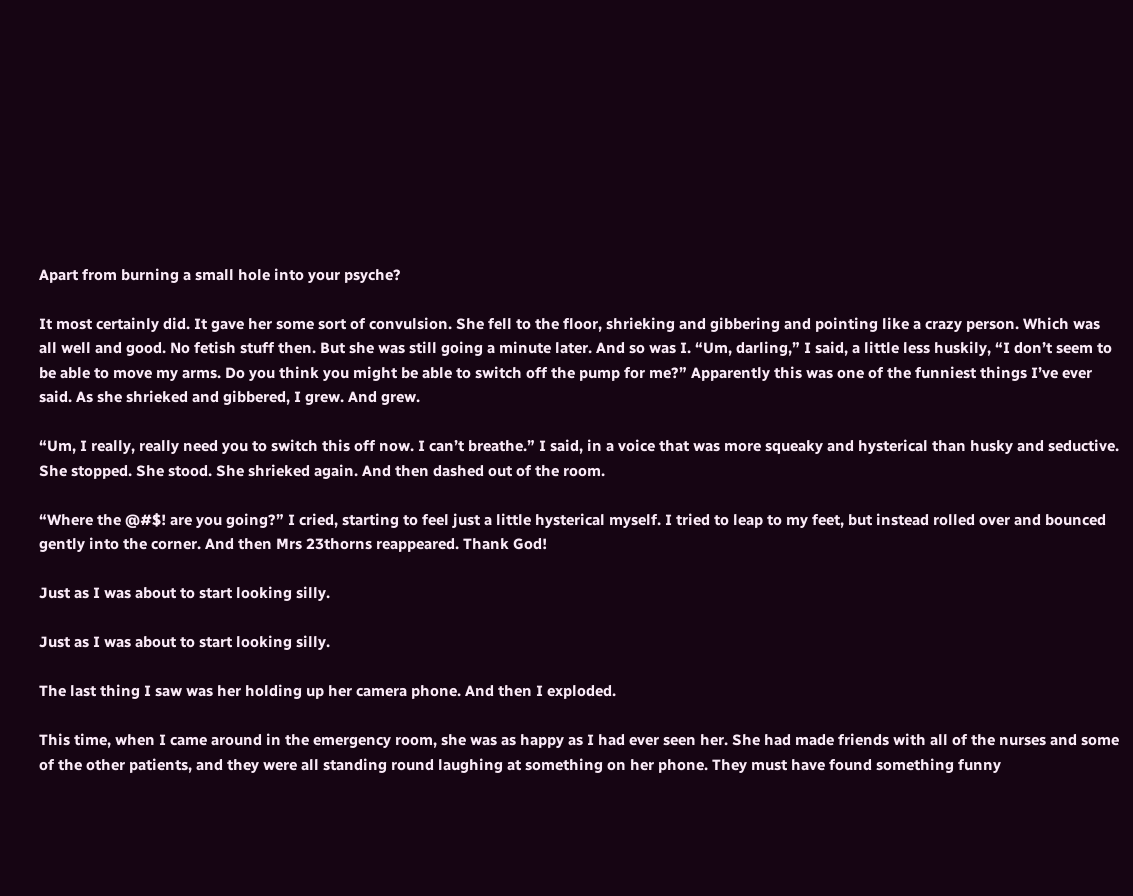Apart from burning a small hole into your psyche?

It most certainly did. It gave her some sort of convulsion. She fell to the floor, shrieking and gibbering and pointing like a crazy person. Which was all well and good. No fetish stuff then. But she was still going a minute later. And so was I. “Um, darling,” I said, a little less huskily, “I don’t seem to be able to move my arms. Do you think you might be able to switch off the pump for me?” Apparently this was one of the funniest things I’ve ever said. As she shrieked and gibbered, I grew. And grew.

“Um, I really, really need you to switch this off now. I can’t breathe.” I said, in a voice that was more squeaky and hysterical than husky and seductive. She stopped. She stood. She shrieked again. And then dashed out of the room.

“Where the @#$! are you going?” I cried, starting to feel just a little hysterical myself. I tried to leap to my feet, but instead rolled over and bounced gently into the corner. And then Mrs 23thorns reappeared. Thank God!

Just as I was about to start looking silly.

Just as I was about to start looking silly.

The last thing I saw was her holding up her camera phone. And then I exploded.

This time, when I came around in the emergency room, she was as happy as I had ever seen her. She had made friends with all of the nurses and some of the other patients, and they were all standing round laughing at something on her phone. They must have found something funny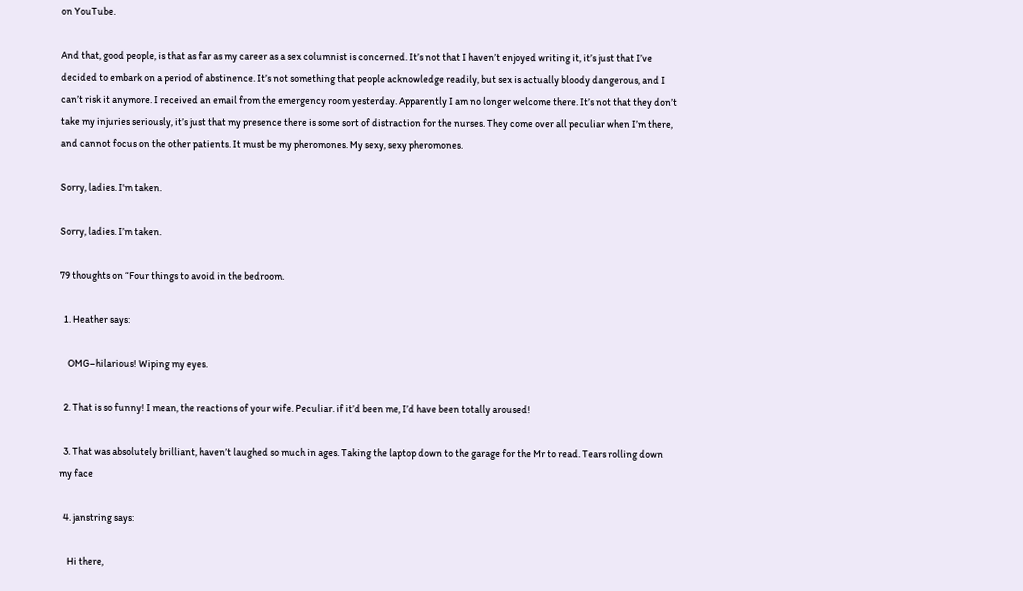on YouTube.

And that, good people, is that as far as my career as a sex columnist is concerned. It’s not that I haven’t enjoyed writing it, it’s just that I’ve decided to embark on a period of abstinence. It’s not something that people acknowledge readily, but sex is actually bloody dangerous, and I can’t risk it anymore. I received an email from the emergency room yesterday. Apparently I am no longer welcome there. It’s not that they don’t take my injuries seriously, it’s just that my presence there is some sort of distraction for the nurses. They come over all peculiar when I’m there, and cannot focus on the other patients. It must be my pheromones. My sexy, sexy pheromones.

Sorry, ladies. I'm taken.

Sorry, ladies. I’m taken.

79 thoughts on “Four things to avoid in the bedroom.

  1. Heather says:

    OMG–hilarious! Wiping my eyes.

  2. That is so funny! I mean, the reactions of your wife. Peculiar. if it’d been me, I’d have been totally aroused!

  3. That was absolutely brilliant, haven’t laughed so much in ages. Taking the laptop down to the garage for the Mr to read. Tears rolling down my face

  4. janstring says:

    Hi there,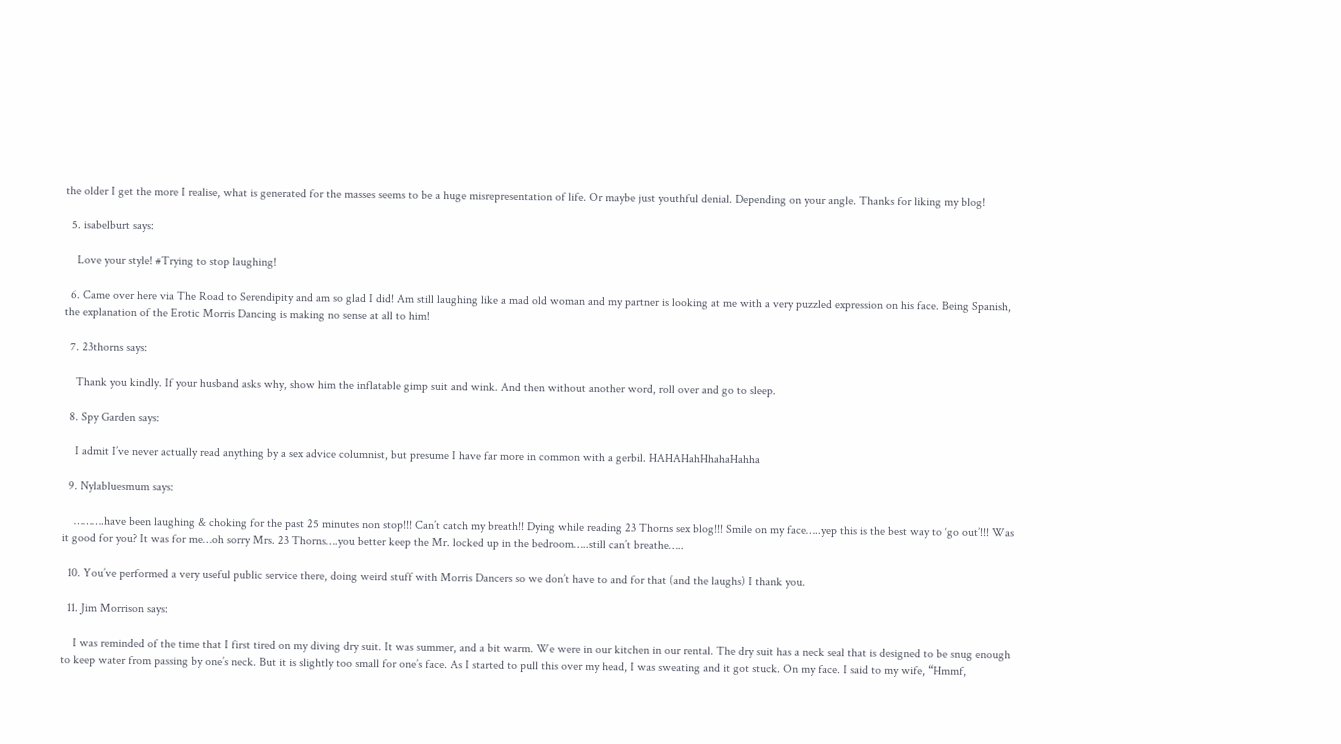the older I get the more I realise, what is generated for the masses seems to be a huge misrepresentation of life. Or maybe just youthful denial. Depending on your angle. Thanks for liking my blog!

  5. isabelburt says:

    Love your style! #Trying to stop laughing!

  6. Came over here via The Road to Serendipity and am so glad I did! Am still laughing like a mad old woman and my partner is looking at me with a very puzzled expression on his face. Being Spanish, the explanation of the Erotic Morris Dancing is making no sense at all to him!

  7. 23thorns says:

    Thank you kindly. If your husband asks why, show him the inflatable gimp suit and wink. And then without another word, roll over and go to sleep.

  8. Spy Garden says:

    I admit I’ve never actually read anything by a sex advice columnist, but presume I have far more in common with a gerbil. HAHAHahHhahaHahha

  9. Nylabluesmum says:

    ……….have been laughing & choking for the past 25 minutes non stop!!! Can’t catch my breath!! Dying while reading 23 Thorns sex blog!!! Smile on my face…..yep this is the best way to ‘go out’!!! Was it good for you? It was for me…oh sorry Mrs. 23 Thorns….you better keep the Mr. locked up in the bedroom…..still can’t breathe…..

  10. You’ve performed a very useful public service there, doing weird stuff with Morris Dancers so we don’t have to and for that (and the laughs) I thank you.

  11. Jim Morrison says:

    I was reminded of the time that I first tired on my diving dry suit. It was summer, and a bit warm. We were in our kitchen in our rental. The dry suit has a neck seal that is designed to be snug enough to keep water from passing by one’s neck. But it is slightly too small for one’s face. As I started to pull this over my head, I was sweating and it got stuck. On my face. I said to my wife, “Hmmf,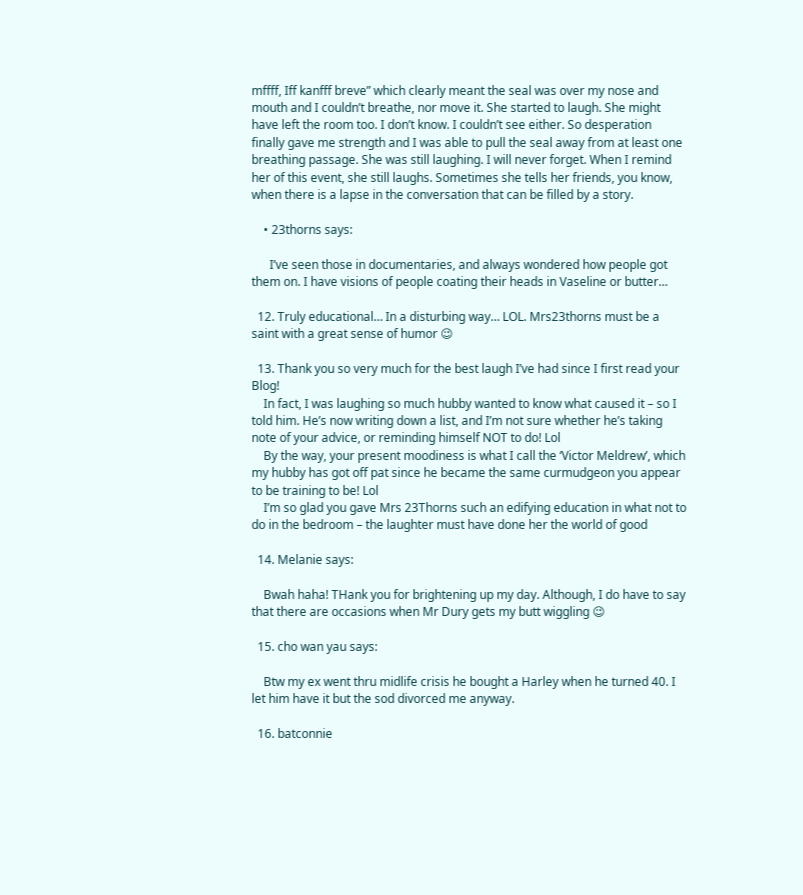mffff, Iff kanfff breve” which clearly meant the seal was over my nose and mouth and I couldn’t breathe, nor move it. She started to laugh. She might have left the room too. I don’t know. I couldn’t see either. So desperation finally gave me strength and I was able to pull the seal away from at least one breathing passage. She was still laughing. I will never forget. When I remind her of this event, she still laughs. Sometimes she tells her friends, you know, when there is a lapse in the conversation that can be filled by a story.

    • 23thorns says:

      I’ve seen those in documentaries, and always wondered how people got them on. I have visions of people coating their heads in Vaseline or butter…

  12. Truly educational… In a disturbing way… LOL. Mrs23thorns must be a saint with a great sense of humor 😉

  13. Thank you so very much for the best laugh I’ve had since I first read your Blog!
    In fact, I was laughing so much hubby wanted to know what caused it – so I told him. He’s now writing down a list, and I’m not sure whether he’s taking note of your advice, or reminding himself NOT to do! Lol
    By the way, your present moodiness is what I call the ‘Victor Meldrew’, which my hubby has got off pat since he became the same curmudgeon you appear to be training to be! Lol
    I’m so glad you gave Mrs 23Thorns such an edifying education in what not to do in the bedroom – the laughter must have done her the world of good

  14. Melanie says:

    Bwah haha! THank you for brightening up my day. Although, I do have to say that there are occasions when Mr Dury gets my butt wiggling 😉

  15. cho wan yau says:

    Btw my ex went thru midlife crisis he bought a Harley when he turned 40. I let him have it but the sod divorced me anyway.

  16. batconnie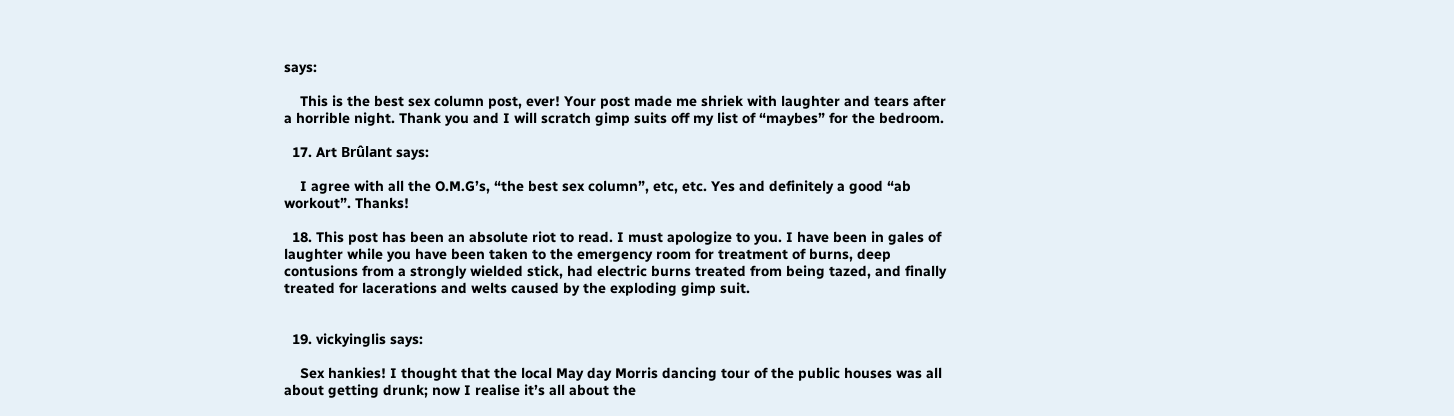says:

    This is the best sex column post, ever! Your post made me shriek with laughter and tears after a horrible night. Thank you and I will scratch gimp suits off my list of “maybes” for the bedroom.

  17. Art Brûlant says:

    I agree with all the O.M.G’s, “the best sex column”, etc, etc. Yes and definitely a good “ab workout”. Thanks!

  18. This post has been an absolute riot to read. I must apologize to you. I have been in gales of laughter while you have been taken to the emergency room for treatment of burns, deep contusions from a strongly wielded stick, had electric burns treated from being tazed, and finally treated for lacerations and welts caused by the exploding gimp suit.


  19. vickyinglis says:

    Sex hankies! I thought that the local May day Morris dancing tour of the public houses was all about getting drunk; now I realise it’s all about the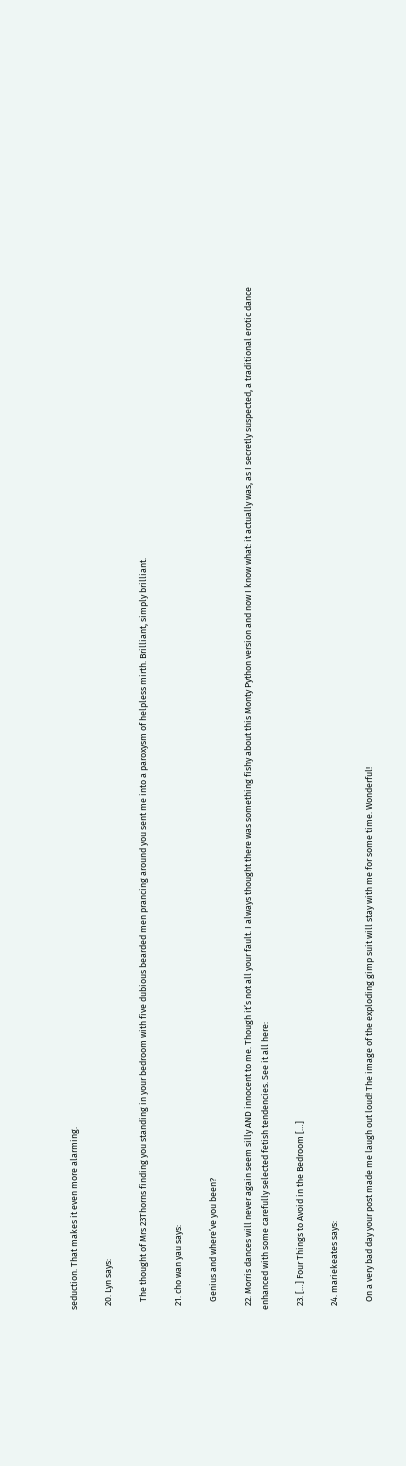seduction. That makes it even more alarming.

  20. Lyn says:

    The thought of Mrs 23Thorns finding you standing in your bedroom with five dubious bearded men prancing around you sent me into a paroxysm of helpless mirth. Brilliant, simply brilliant.

  21. cho wan yau says:

    Genius and where’ve you been?

  22. Morris dances will never again seem silly AND innocent to me. Though it’s not all your fault. I always thought there was something fishy about this Monty Python version and now I know what: it actually was, as I secretly suspected, a traditional erotic dance enhanced with some carefully selected fetish tendencies. See it all here:

  23. […] Four Things to Avoid in the Bedroom […]

  24. mariekeates says:

    On a very bad day your post made me laugh out loud! The image of the exploding gimp suit will stay with me for some time. Wonderful!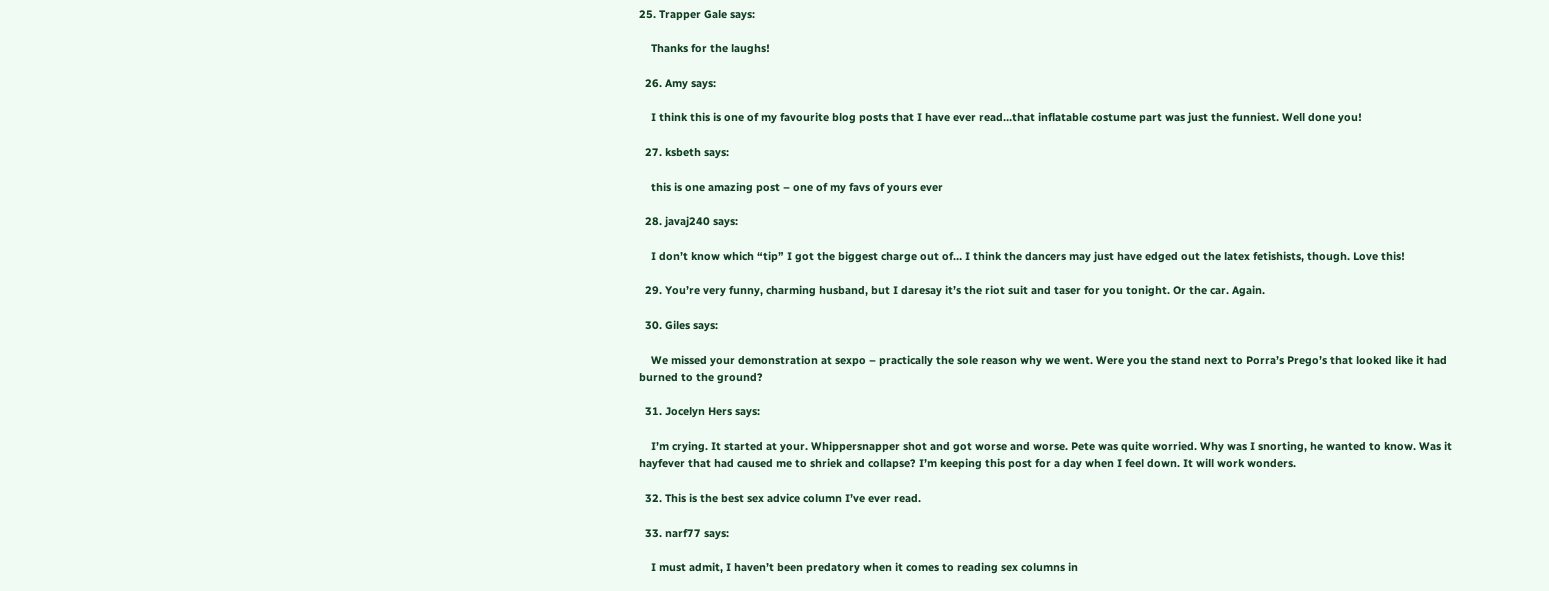25. Trapper Gale says:

    Thanks for the laughs!

  26. Amy says:

    I think this is one of my favourite blog posts that I have ever read…that inflatable costume part was just the funniest. Well done you!

  27. ksbeth says:

    this is one amazing post – one of my favs of yours ever

  28. javaj240 says:

    I don’t know which “tip” I got the biggest charge out of… I think the dancers may just have edged out the latex fetishists, though. Love this!

  29. You’re very funny, charming husband, but I daresay it’s the riot suit and taser for you tonight. Or the car. Again.

  30. Giles says:

    We missed your demonstration at sexpo – practically the sole reason why we went. Were you the stand next to Porra’s Prego’s that looked like it had burned to the ground?

  31. Jocelyn Hers says:

    I’m crying. It started at your. Whippersnapper shot and got worse and worse. Pete was quite worried. Why was I snorting, he wanted to know. Was it hayfever that had caused me to shriek and collapse? I’m keeping this post for a day when I feel down. It will work wonders.

  32. This is the best sex advice column I’ve ever read.

  33. narf77 says:

    I must admit, I haven’t been predatory when it comes to reading sex columns in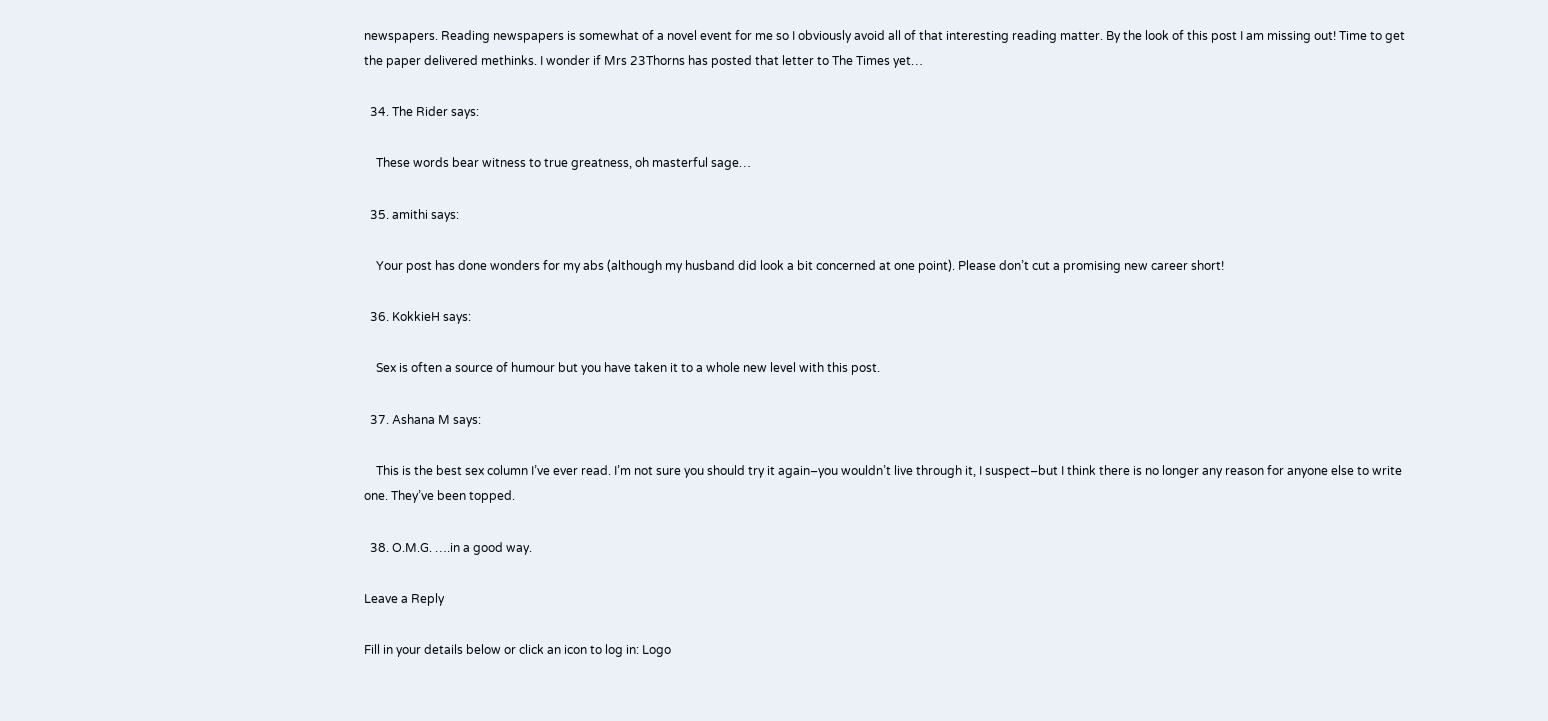newspapers. Reading newspapers is somewhat of a novel event for me so I obviously avoid all of that interesting reading matter. By the look of this post I am missing out! Time to get the paper delivered methinks. I wonder if Mrs 23Thorns has posted that letter to The Times yet…

  34. The Rider says:

    These words bear witness to true greatness, oh masterful sage…

  35. amithi says:

    Your post has done wonders for my abs (although my husband did look a bit concerned at one point). Please don’t cut a promising new career short!

  36. KokkieH says:

    Sex is often a source of humour but you have taken it to a whole new level with this post.

  37. Ashana M says:

    This is the best sex column I’ve ever read. I’m not sure you should try it again–you wouldn’t live through it, I suspect–but I think there is no longer any reason for anyone else to write one. They’ve been topped.

  38. O.M.G. ….in a good way.

Leave a Reply

Fill in your details below or click an icon to log in: Logo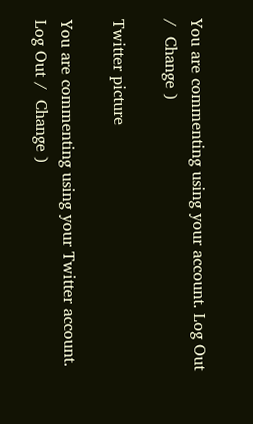You are commenting using your account. Log Out /  Change )

Twitter picture

You are commenting using your Twitter account. Log Out /  Change )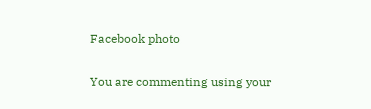Facebook photo

You are commenting using your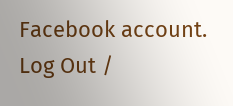Facebook account. Log Out /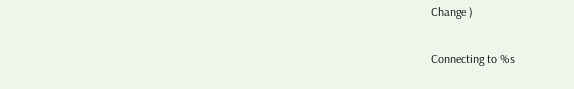Change )

Connecting to %s